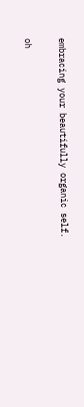embracing your beautifully organic self.

oh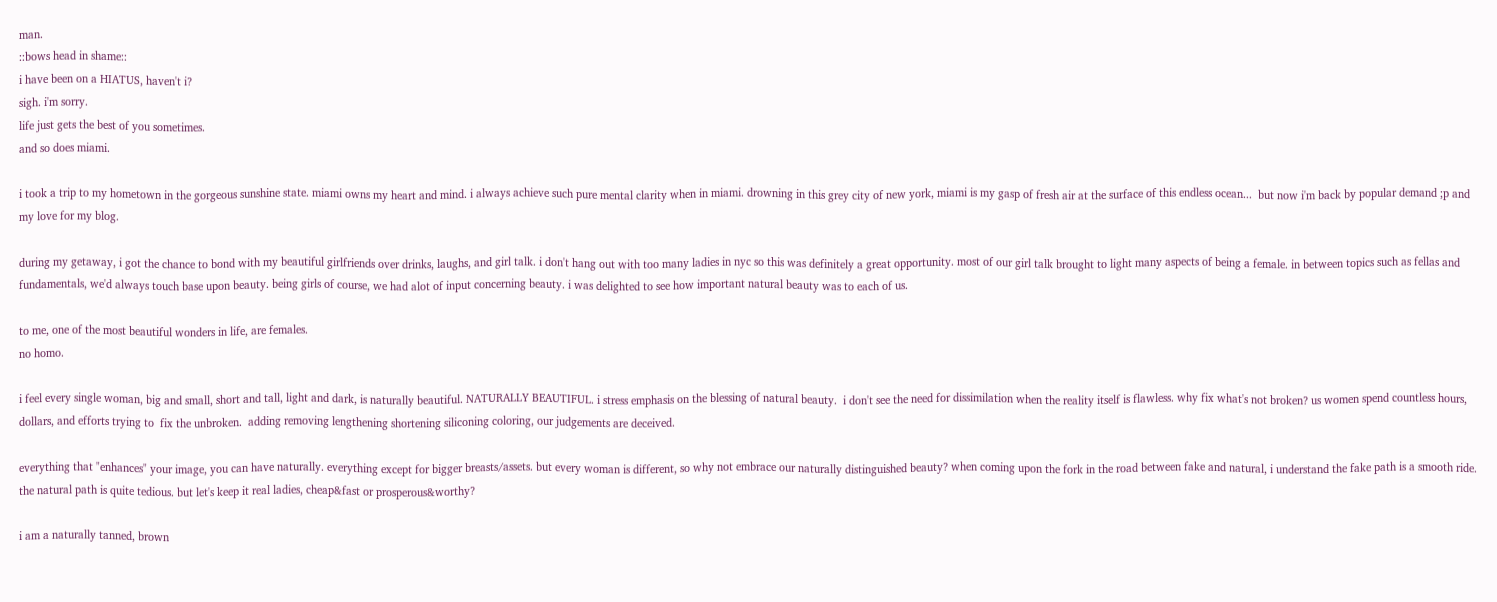man.
::bows head in shame::
i have been on a HIATUS, haven't i?
sigh. i'm sorry.
life just gets the best of you sometimes.
and so does miami.

i took a trip to my hometown in the gorgeous sunshine state. miami owns my heart and mind. i always achieve such pure mental clarity when in miami. drowning in this grey city of new york, miami is my gasp of fresh air at the surface of this endless ocean...  but now i'm back by popular demand ;p and my love for my blog.

during my getaway, i got the chance to bond with my beautiful girlfriends over drinks, laughs, and girl talk. i don't hang out with too many ladies in nyc so this was definitely a great opportunity. most of our girl talk brought to light many aspects of being a female. in between topics such as fellas and fundamentals, we'd always touch base upon beauty. being girls of course, we had alot of input concerning beauty. i was delighted to see how important natural beauty was to each of us.

to me, one of the most beautiful wonders in life, are females.
no homo.

i feel every single woman, big and small, short and tall, light and dark, is naturally beautiful. NATURALLY BEAUTIFUL. i stress emphasis on the blessing of natural beauty.  i don't see the need for dissimilation when the reality itself is flawless. why fix what's not broken? us women spend countless hours, dollars, and efforts trying to  fix the unbroken.  adding removing lengthening shortening siliconing coloring, our judgements are deceived.

everything that "enhances" your image, you can have naturally. everything except for bigger breasts/assets. but every woman is different, so why not embrace our naturally distinguished beauty? when coming upon the fork in the road between fake and natural, i understand the fake path is a smooth ride. the natural path is quite tedious. but let's keep it real ladies, cheap&fast or prosperous&worthy?

i am a naturally tanned, brown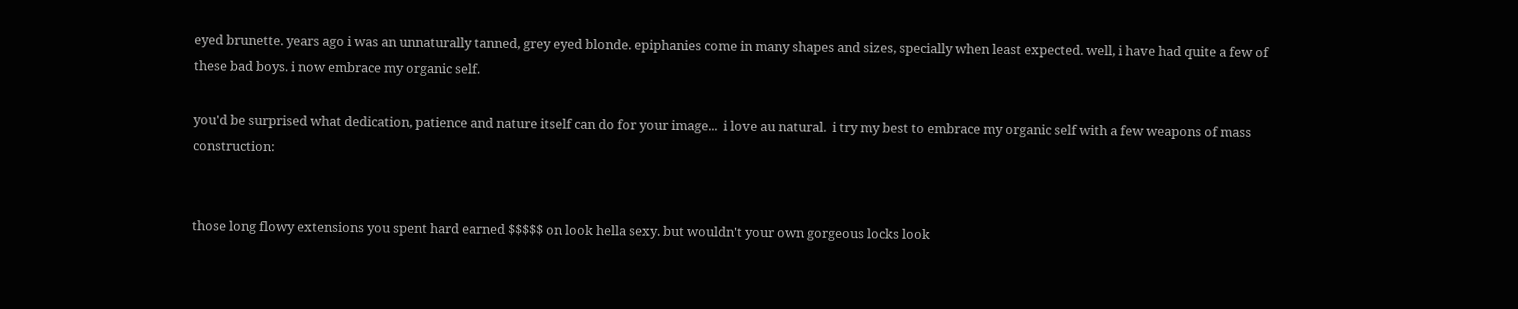eyed brunette. years ago i was an unnaturally tanned, grey eyed blonde. epiphanies come in many shapes and sizes, specially when least expected. well, i have had quite a few of these bad boys. i now embrace my organic self.

you'd be surprised what dedication, patience and nature itself can do for your image...  i love au natural.  i try my best to embrace my organic self with a few weapons of mass construction:


those long flowy extensions you spent hard earned $$$$$ on look hella sexy. but wouldn't your own gorgeous locks look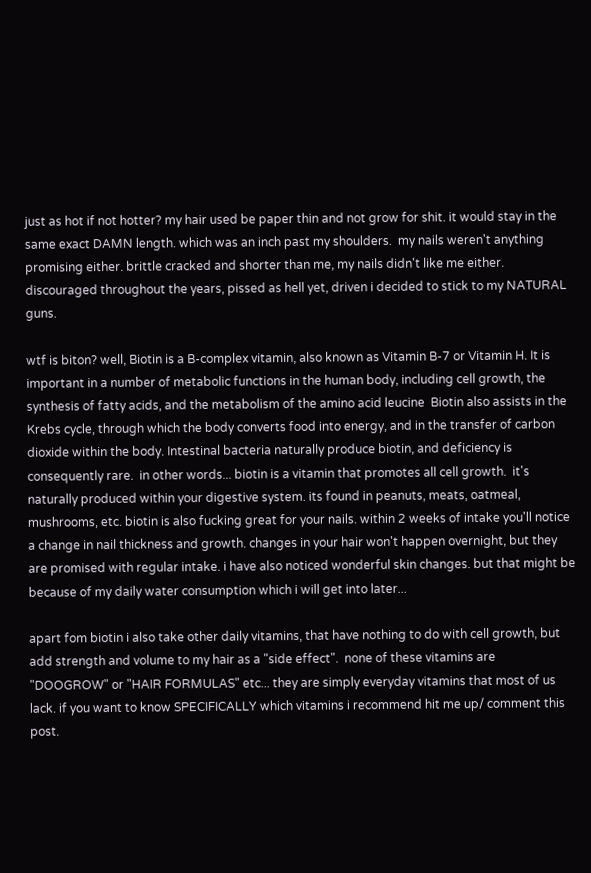just as hot if not hotter? my hair used be paper thin and not grow for shit. it would stay in the same exact DAMN length. which was an inch past my shoulders.  my nails weren't anything promising either. brittle cracked and shorter than me, my nails didn't like me either. discouraged throughout the years, pissed as hell yet, driven i decided to stick to my NATURAL guns.

wtf is biton? well, Biotin is a B-complex vitamin, also known as Vitamin B-7 or Vitamin H. It is important in a number of metabolic functions in the human body, including cell growth, the synthesis of fatty acids, and the metabolism of the amino acid leucine  Biotin also assists in the Krebs cycle, through which the body converts food into energy, and in the transfer of carbon dioxide within the body. Intestinal bacteria naturally produce biotin, and deficiency is consequently rare.  in other words... biotin is a vitamin that promotes all cell growth.  it's naturally produced within your digestive system. its found in peanuts, meats, oatmeal, mushrooms, etc. biotin is also fucking great for your nails. within 2 weeks of intake you'll notice a change in nail thickness and growth. changes in your hair won't happen overnight, but they are promised with regular intake. i have also noticed wonderful skin changes. but that might be because of my daily water consumption which i will get into later...

apart fom biotin i also take other daily vitamins, that have nothing to do with cell growth, but add strength and volume to my hair as a "side effect".  none of these vitamins are "DOOGROW" or "HAIR FORMULAS" etc... they are simply everyday vitamins that most of us lack. if you want to know SPECIFICALLY which vitamins i recommend hit me up/ comment this post.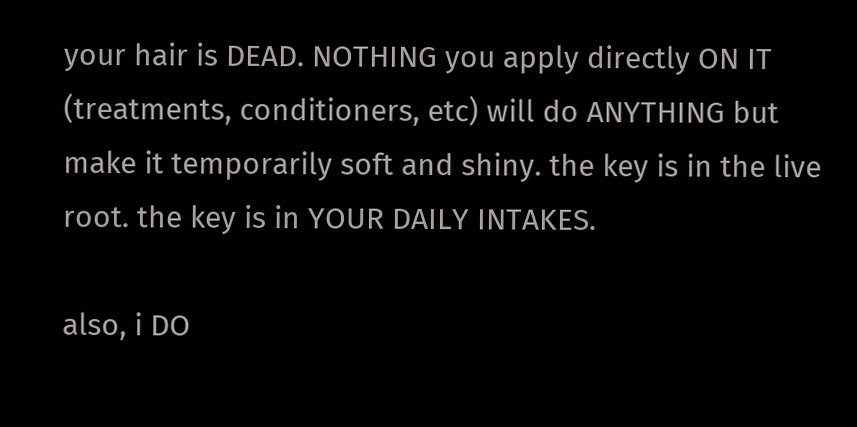your hair is DEAD. NOTHING you apply directly ON IT (treatments, conditioners, etc) will do ANYTHING but make it temporarily soft and shiny. the key is in the live root. the key is in YOUR DAILY INTAKES.

also, i DO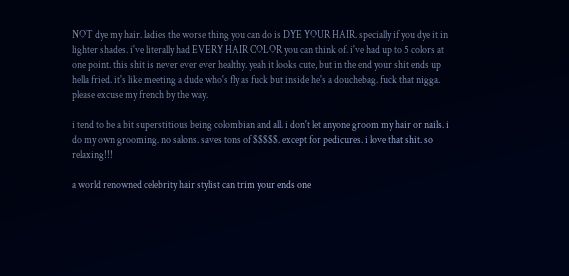NOT dye my hair. ladies the worse thing you can do is DYE YOUR HAIR. specially if you dye it in lighter shades. i've literally had EVERY HAIR COLOR you can think of. i've had up to 5 colors at one point. this shit is never ever ever healthy. yeah it looks cute, but in the end your shit ends up hella fried. it's like meeting a dude who's fly as fuck but inside he's a douchebag. fuck that nigga. please excuse my french by the way.

i tend to be a bit superstitious being colombian and all. i don't let anyone groom my hair or nails. i do my own grooming. no salons. saves tons of $$$$$. except for pedicures. i love that shit. so relaxing!!!

a world renowned celebrity hair stylist can trim your ends one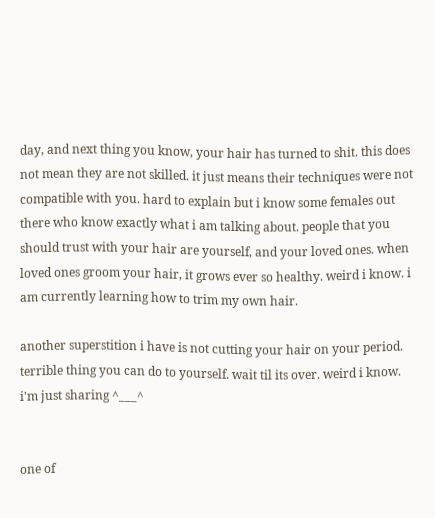day, and next thing you know, your hair has turned to shit. this does not mean they are not skilled. it just means their techniques were not compatible with you. hard to explain but i know some females out there who know exactly what i am talking about. people that you should trust with your hair are yourself, and your loved ones. when loved ones groom your hair, it grows ever so healthy. weird i know. i am currently learning how to trim my own hair.

another superstition i have is not cutting your hair on your period. terrible thing you can do to yourself. wait til its over. weird i know. i'm just sharing ^___^


one of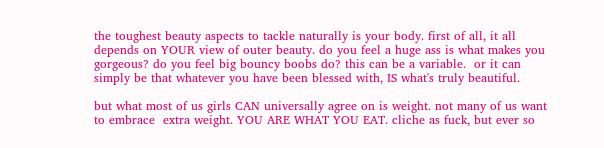the toughest beauty aspects to tackle naturally is your body. first of all, it all depends on YOUR view of outer beauty. do you feel a huge ass is what makes you gorgeous? do you feel big bouncy boobs do? this can be a variable.  or it can simply be that whatever you have been blessed with, IS what's truly beautiful.

but what most of us girls CAN universally agree on is weight. not many of us want to embrace  extra weight. YOU ARE WHAT YOU EAT. cliche as fuck, but ever so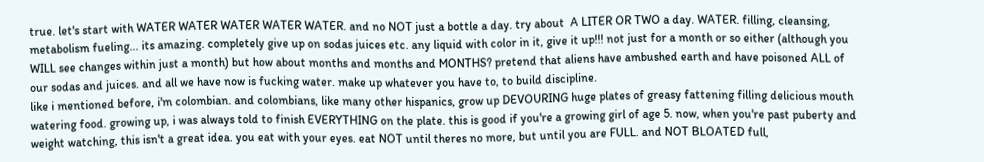true. let's start with WATER WATER WATER WATER WATER. and no NOT just a bottle a day. try about  A LITER OR TWO a day. WATER. filling, cleansing, metabolism fueling... its amazing. completely give up on sodas juices etc. any liquid with color in it, give it up!!! not just for a month or so either (although you WILL see changes within just a month) but how about months and months and MONTHS? pretend that aliens have ambushed earth and have poisoned ALL of our sodas and juices. and all we have now is fucking water. make up whatever you have to, to build discipline.
like i mentioned before, i'm colombian. and colombians, like many other hispanics, grow up DEVOURING huge plates of greasy fattening filling delicious mouth watering food. growing up, i was always told to finish EVERYTHING on the plate. this is good if you're a growing girl of age 5. now, when you're past puberty and weight watching, this isn't a great idea. you eat with your eyes. eat NOT until theres no more, but until you are FULL. and NOT BLOATED full,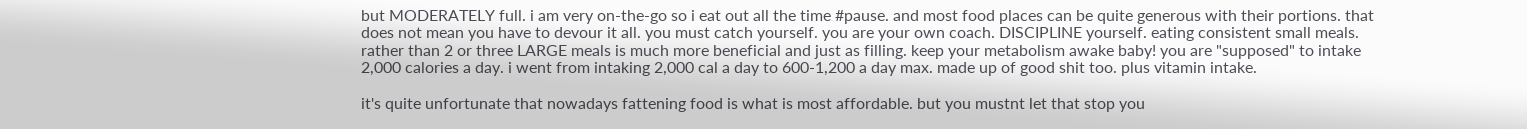but MODERATELY full. i am very on-the-go so i eat out all the time #pause. and most food places can be quite generous with their portions. that does not mean you have to devour it all. you must catch yourself. you are your own coach. DISCIPLINE yourself. eating consistent small meals. rather than 2 or three LARGE meals is much more beneficial and just as filling. keep your metabolism awake baby! you are "supposed" to intake 2,000 calories a day. i went from intaking 2,000 cal a day to 600-1,200 a day max. made up of good shit too. plus vitamin intake.

it's quite unfortunate that nowadays fattening food is what is most affordable. but you mustnt let that stop you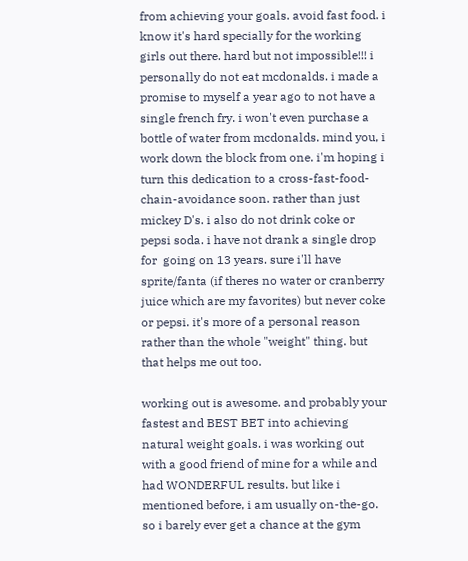from achieving your goals. avoid fast food. i know it's hard specially for the working girls out there. hard but not impossible!!! i personally do not eat mcdonalds. i made a promise to myself a year ago to not have a single french fry. i won't even purchase a bottle of water from mcdonalds. mind you, i work down the block from one. i'm hoping i turn this dedication to a cross-fast-food-chain-avoidance soon. rather than just mickey D's. i also do not drink coke or pepsi soda. i have not drank a single drop for  going on 13 years. sure i'll have sprite/fanta (if theres no water or cranberry juice which are my favorites) but never coke or pepsi. it's more of a personal reason rather than the whole "weight" thing. but that helps me out too.

working out is awesome. and probably your fastest and BEST BET into achieving natural weight goals. i was working out with a good friend of mine for a while and had WONDERFUL results. but like i mentioned before, i am usually on-the-go. so i barely ever get a chance at the gym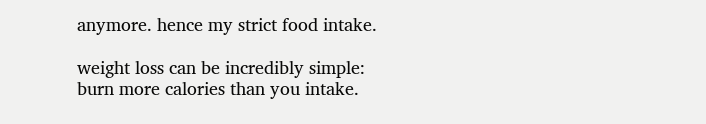anymore. hence my strict food intake.

weight loss can be incredibly simple:
burn more calories than you intake.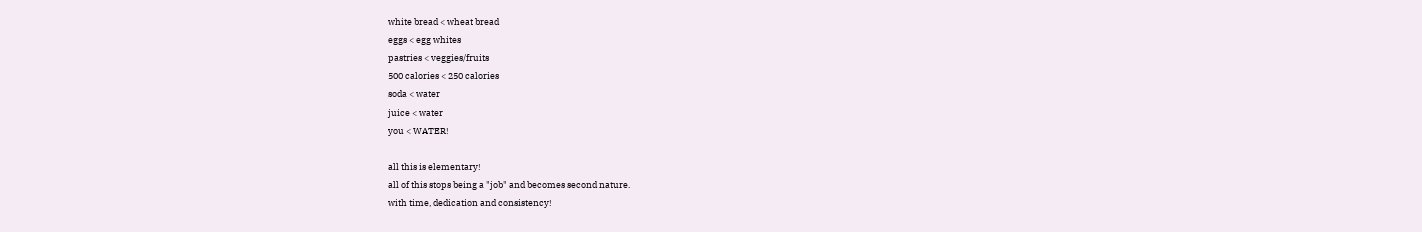white bread < wheat bread
eggs < egg whites
pastries < veggies/fruits
500 calories < 250 calories
soda < water
juice < water
you < WATER!

all this is elementary!
all of this stops being a "job" and becomes second nature.
with time, dedication and consistency!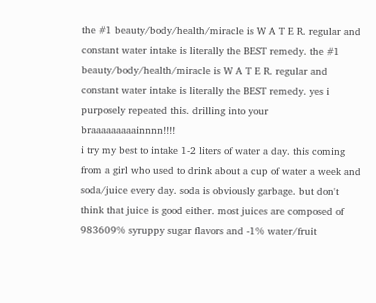the #1 beauty/body/health/miracle is W A T E R. regular and constant water intake is literally the BEST remedy. the #1 beauty/body/health/miracle is W A T E R. regular and constant water intake is literally the BEST remedy. yes i purposely repeated this. drilling into your braaaaaaaaainnnn!!!!
i try my best to intake 1-2 liters of water a day. this coming from a girl who used to drink about a cup of water a week and soda/juice every day. soda is obviously garbage. but don't think that juice is good either. most juices are composed of 983609% syruppy sugar flavors and -1% water/fruit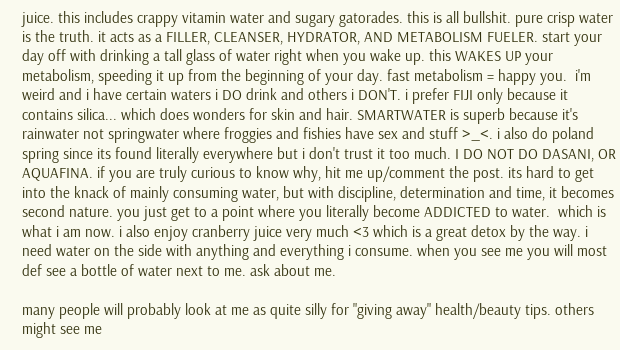juice. this includes crappy vitamin water and sugary gatorades. this is all bullshit. pure crisp water is the truth. it acts as a FILLER, CLEANSER, HYDRATOR, AND METABOLISM FUELER. start your day off with drinking a tall glass of water right when you wake up. this WAKES UP your metabolism, speeding it up from the beginning of your day. fast metabolism = happy you.  i'm weird and i have certain waters i DO drink and others i DON'T. i prefer FIJI only because it contains silica... which does wonders for skin and hair. SMARTWATER is superb because it's rainwater not springwater where froggies and fishies have sex and stuff >_<. i also do poland spring since its found literally everywhere but i don't trust it too much. I DO NOT DO DASANI, OR AQUAFINA. if you are truly curious to know why, hit me up/comment the post. its hard to get into the knack of mainly consuming water, but with discipline, determination and time, it becomes second nature. you just get to a point where you literally become ADDICTED to water.  which is what i am now. i also enjoy cranberry juice very much <3 which is a great detox by the way. i need water on the side with anything and everything i consume. when you see me you will most def see a bottle of water next to me. ask about me.

many people will probably look at me as quite silly for "giving away" health/beauty tips. others might see me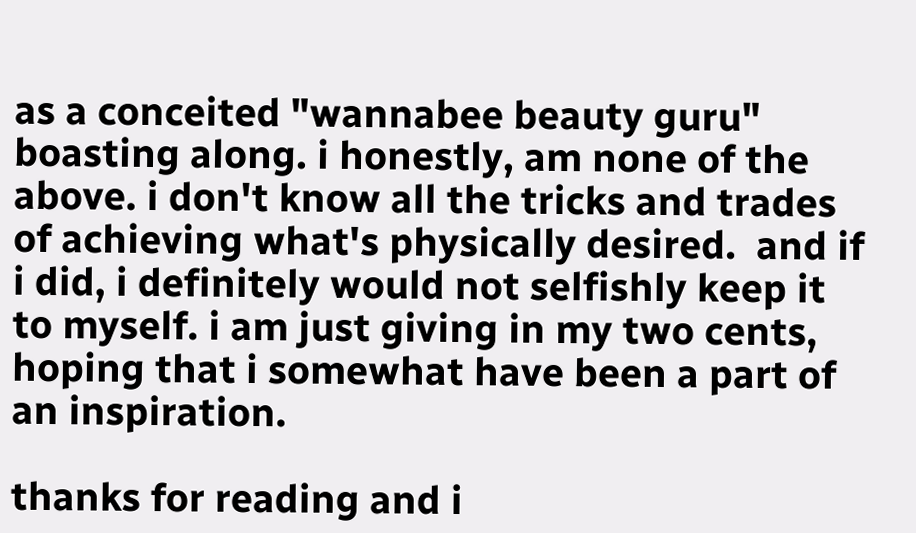as a conceited "wannabee beauty guru" boasting along. i honestly, am none of the above. i don't know all the tricks and trades of achieving what's physically desired.  and if i did, i definitely would not selfishly keep it to myself. i am just giving in my two cents, hoping that i somewhat have been a part of an inspiration.

thanks for reading and i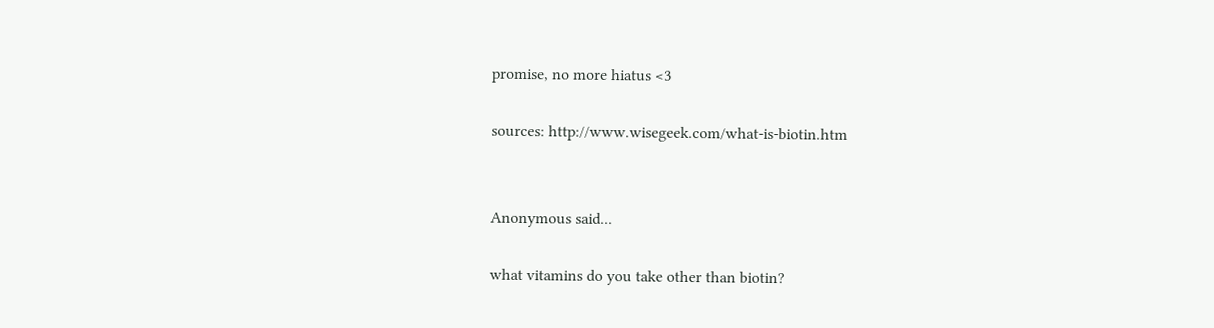promise, no more hiatus <3

sources: http://www.wisegeek.com/what-is-biotin.htm


Anonymous said...

what vitamins do you take other than biotin?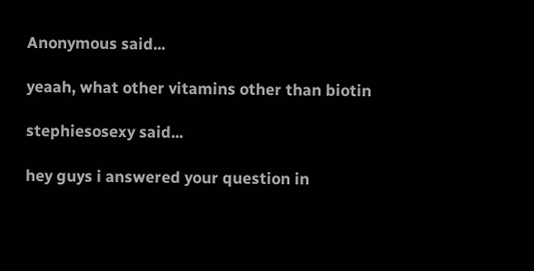Anonymous said...

yeaah, what other vitamins other than biotin

stephiesosexy said...

hey guys i answered your question in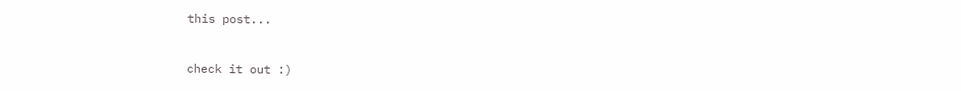this post...


check it out :)